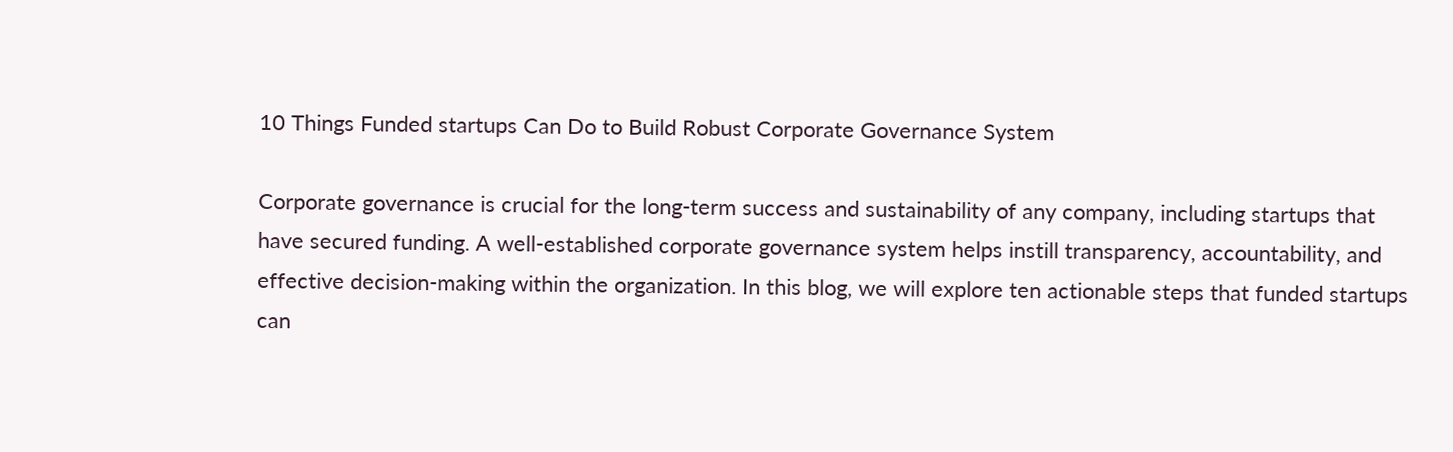10 Things Funded startups Can Do to Build Robust Corporate Governance System

Corporate governance is crucial for the long-term success and sustainability of any company, including startups that have secured funding. A well-established corporate governance system helps instill transparency, accountability, and effective decision-making within the organization. In this blog, we will explore ten actionable steps that funded startups can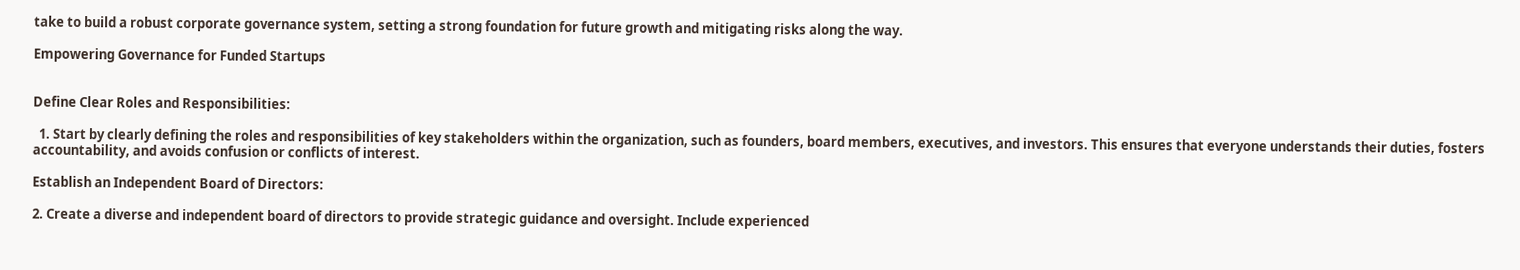take to build a robust corporate governance system, setting a strong foundation for future growth and mitigating risks along the way.

Empowering Governance for Funded Startups


Define Clear Roles and Responsibilities:

  1. Start by clearly defining the roles and responsibilities of key stakeholders within the organization, such as founders, board members, executives, and investors. This ensures that everyone understands their duties, fosters accountability, and avoids confusion or conflicts of interest.

Establish an Independent Board of Directors:

2. Create a diverse and independent board of directors to provide strategic guidance and oversight. Include experienced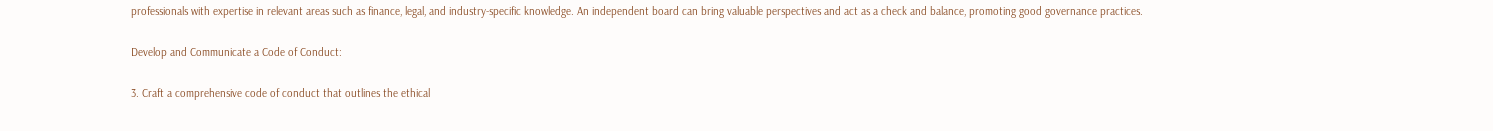professionals with expertise in relevant areas such as finance, legal, and industry-specific knowledge. An independent board can bring valuable perspectives and act as a check and balance, promoting good governance practices.

Develop and Communicate a Code of Conduct:

3. Craft a comprehensive code of conduct that outlines the ethical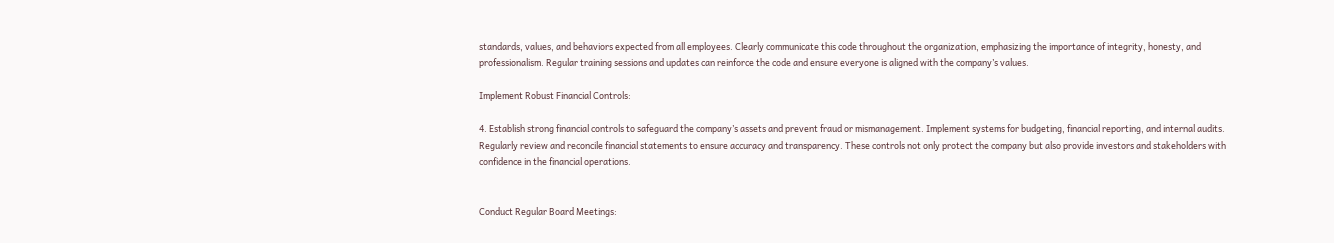standards, values, and behaviors expected from all employees. Clearly communicate this code throughout the organization, emphasizing the importance of integrity, honesty, and professionalism. Regular training sessions and updates can reinforce the code and ensure everyone is aligned with the company’s values.

Implement Robust Financial Controls:

4. Establish strong financial controls to safeguard the company’s assets and prevent fraud or mismanagement. Implement systems for budgeting, financial reporting, and internal audits. Regularly review and reconcile financial statements to ensure accuracy and transparency. These controls not only protect the company but also provide investors and stakeholders with confidence in the financial operations.


Conduct Regular Board Meetings: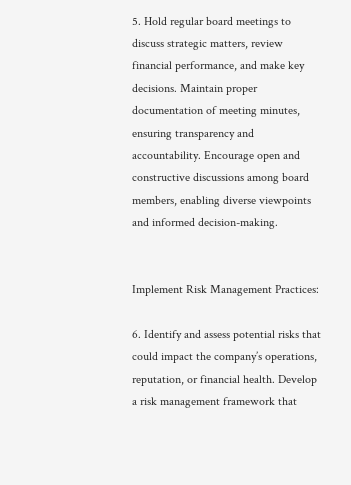5. Hold regular board meetings to discuss strategic matters, review financial performance, and make key decisions. Maintain proper documentation of meeting minutes, ensuring transparency and accountability. Encourage open and constructive discussions among board members, enabling diverse viewpoints and informed decision-making.


Implement Risk Management Practices:

6. Identify and assess potential risks that could impact the company’s operations, reputation, or financial health. Develop a risk management framework that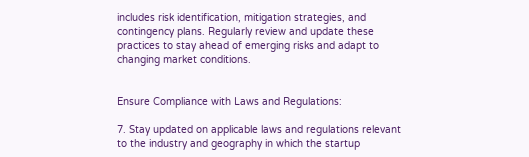includes risk identification, mitigation strategies, and contingency plans. Regularly review and update these practices to stay ahead of emerging risks and adapt to changing market conditions.


Ensure Compliance with Laws and Regulations:

7. Stay updated on applicable laws and regulations relevant to the industry and geography in which the startup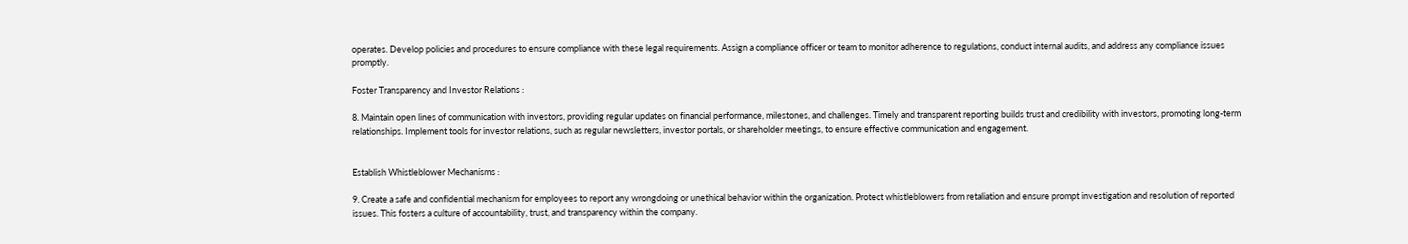operates. Develop policies and procedures to ensure compliance with these legal requirements. Assign a compliance officer or team to monitor adherence to regulations, conduct internal audits, and address any compliance issues promptly.

Foster Transparency and Investor Relations :

8. Maintain open lines of communication with investors, providing regular updates on financial performance, milestones, and challenges. Timely and transparent reporting builds trust and credibility with investors, promoting long-term relationships. Implement tools for investor relations, such as regular newsletters, investor portals, or shareholder meetings, to ensure effective communication and engagement.


Establish Whistleblower Mechanisms :

9. Create a safe and confidential mechanism for employees to report any wrongdoing or unethical behavior within the organization. Protect whistleblowers from retaliation and ensure prompt investigation and resolution of reported issues. This fosters a culture of accountability, trust, and transparency within the company.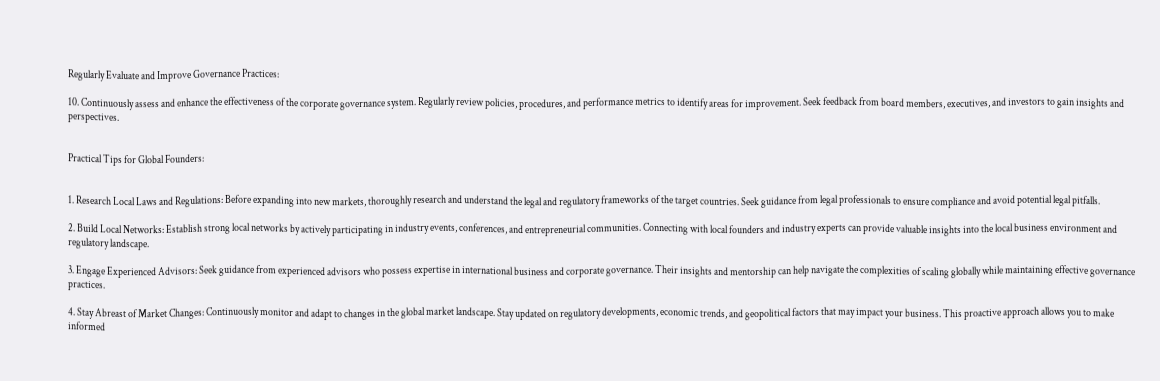Regularly Evaluate and Improve Governance Practices:

10. Continuously assess and enhance the effectiveness of the corporate governance system. Regularly review policies, procedures, and performance metrics to identify areas for improvement. Seek feedback from board members, executives, and investors to gain insights and perspectives.


Practical Tips for Global Founders:


1. Research Local Laws and Regulations: Before expanding into new markets, thoroughly research and understand the legal and regulatory frameworks of the target countries. Seek guidance from legal professionals to ensure compliance and avoid potential legal pitfalls.

2. Build Local Networks: Establish strong local networks by actively participating in industry events, conferences, and entrepreneurial communities. Connecting with local founders and industry experts can provide valuable insights into the local business environment and regulatory landscape.

3. Engage Experienced Advisors: Seek guidance from experienced advisors who possess expertise in international business and corporate governance. Their insights and mentorship can help navigate the complexities of scaling globally while maintaining effective governance practices.

4. Stay Abreast of Market Changes: Continuously monitor and adapt to changes in the global market landscape. Stay updated on regulatory developments, economic trends, and geopolitical factors that may impact your business. This proactive approach allows you to make informed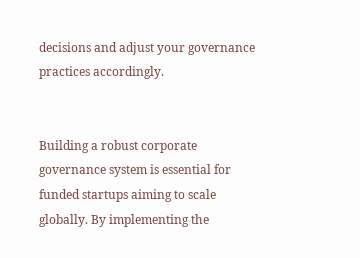decisions and adjust your governance practices accordingly.


Building a robust corporate governance system is essential for funded startups aiming to scale globally. By implementing the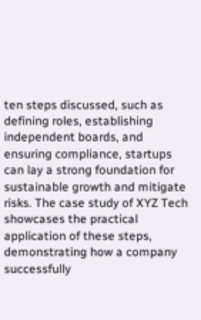ten steps discussed, such as defining roles, establishing independent boards, and ensuring compliance, startups can lay a strong foundation for sustainable growth and mitigate risks. The case study of XYZ Tech showcases the practical application of these steps, demonstrating how a company successfully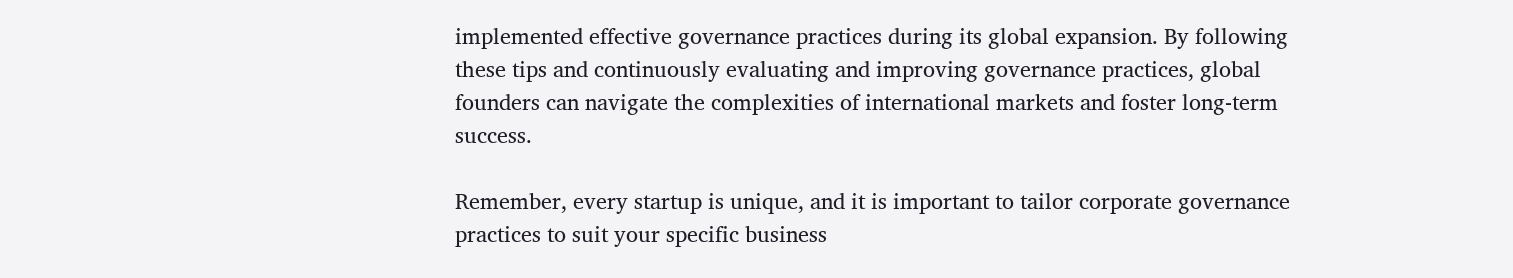implemented effective governance practices during its global expansion. By following these tips and continuously evaluating and improving governance practices, global founders can navigate the complexities of international markets and foster long-term success.

Remember, every startup is unique, and it is important to tailor corporate governance practices to suit your specific business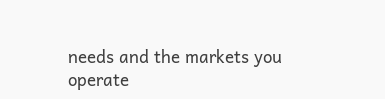needs and the markets you operate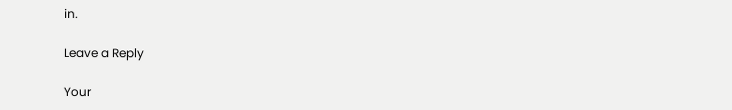in.

Leave a Reply

Your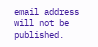email address will not be published.